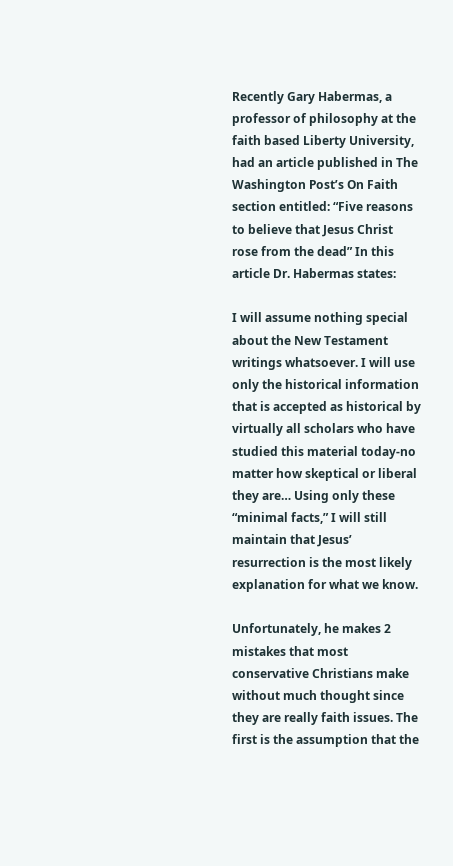Recently Gary Habermas, a professor of philosophy at the faith based Liberty University, had an article published in The Washington Post’s On Faith section entitled: “Five reasons to believe that Jesus Christ rose from the dead” In this article Dr. Habermas states:

I will assume nothing special about the New Testament writings whatsoever. I will use only the historical information that is accepted as historical by virtually all scholars who have studied this material today-no matter how skeptical or liberal they are… Using only these “minimal facts,” I will still maintain that Jesus’ resurrection is the most likely explanation for what we know.

Unfortunately, he makes 2 mistakes that most conservative Christians make without much thought since they are really faith issues. The first is the assumption that the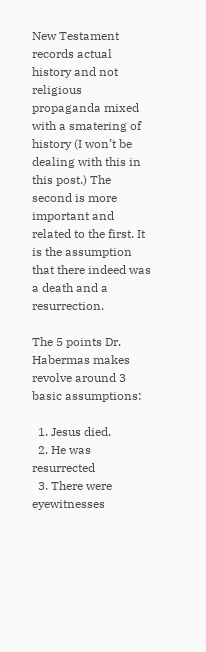New Testament records actual history and not religious propaganda mixed with a smatering of history (I won’t be dealing with this in this post.) The second is more important and related to the first. It is the assumption that there indeed was a death and a resurrection.

The 5 points Dr. Habermas makes revolve around 3 basic assumptions:

  1. Jesus died.
  2. He was resurrected
  3. There were eyewitnesses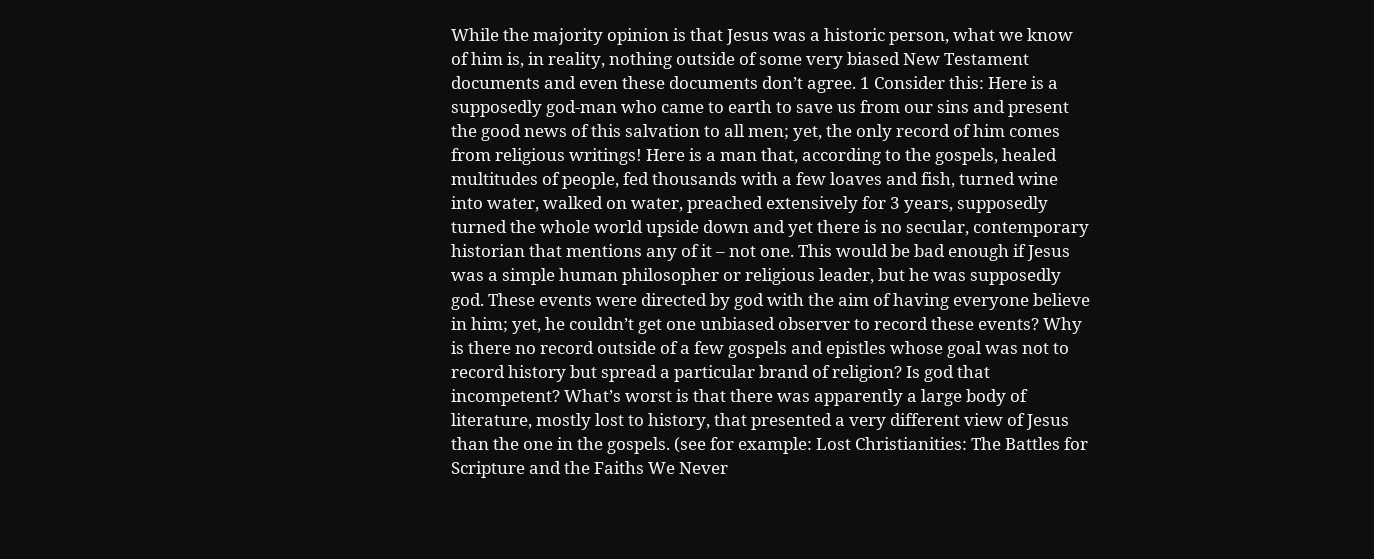While the majority opinion is that Jesus was a historic person, what we know of him is, in reality, nothing outside of some very biased New Testament documents and even these documents don’t agree. 1 Consider this: Here is a supposedly god-man who came to earth to save us from our sins and present the good news of this salvation to all men; yet, the only record of him comes from religious writings! Here is a man that, according to the gospels, healed multitudes of people, fed thousands with a few loaves and fish, turned wine into water, walked on water, preached extensively for 3 years, supposedly turned the whole world upside down and yet there is no secular, contemporary historian that mentions any of it – not one. This would be bad enough if Jesus was a simple human philosopher or religious leader, but he was supposedly god. These events were directed by god with the aim of having everyone believe in him; yet, he couldn’t get one unbiased observer to record these events? Why is there no record outside of a few gospels and epistles whose goal was not to record history but spread a particular brand of religion? Is god that incompetent? What’s worst is that there was apparently a large body of literature, mostly lost to history, that presented a very different view of Jesus than the one in the gospels. (see for example: Lost Christianities: The Battles for Scripture and the Faiths We Never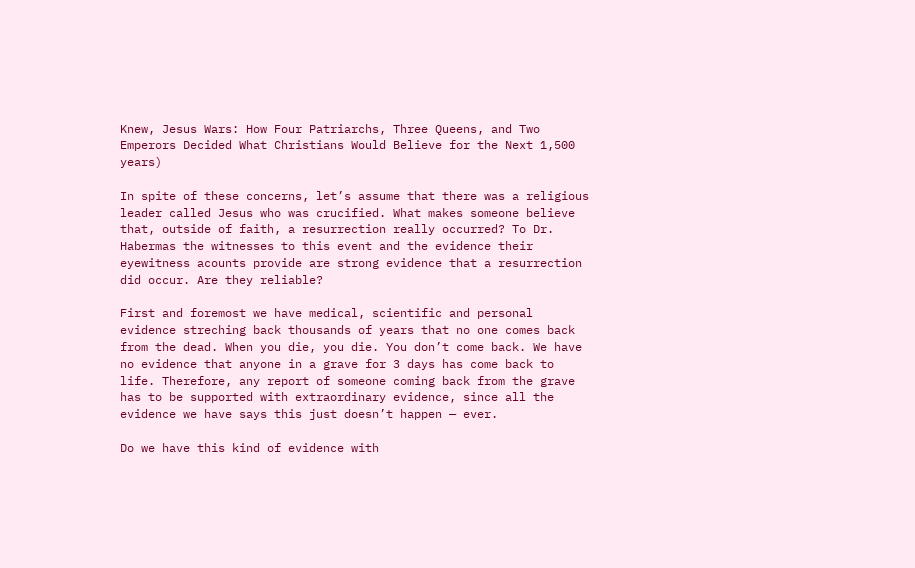Knew, Jesus Wars: How Four Patriarchs, Three Queens, and Two Emperors Decided What Christians Would Believe for the Next 1,500 years)

In spite of these concerns, let’s assume that there was a religious leader called Jesus who was crucified. What makes someone believe that, outside of faith, a resurrection really occurred? To Dr. Habermas the witnesses to this event and the evidence their eyewitness acounts provide are strong evidence that a resurrection did occur. Are they reliable?

First and foremost we have medical, scientific and personal evidence streching back thousands of years that no one comes back from the dead. When you die, you die. You don’t come back. We have no evidence that anyone in a grave for 3 days has come back to life. Therefore, any report of someone coming back from the grave has to be supported with extraordinary evidence, since all the evidence we have says this just doesn’t happen — ever.

Do we have this kind of evidence with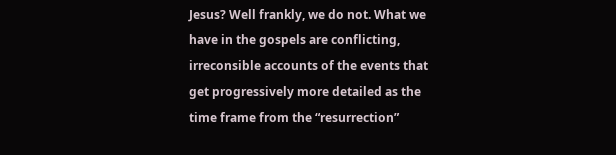Jesus? Well frankly, we do not. What we have in the gospels are conflicting, irreconsible accounts of the events that get progressively more detailed as the time frame from the “resurrection”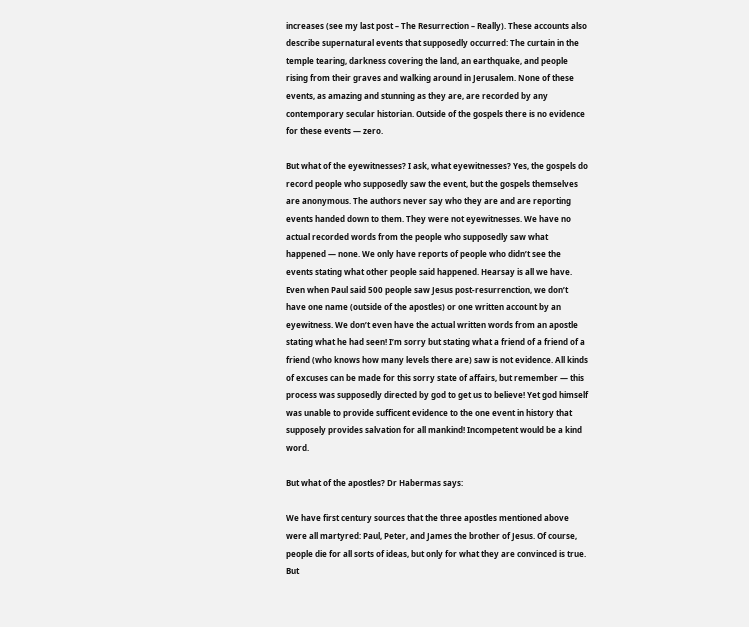increases (see my last post – The Resurrection – Really). These accounts also describe supernatural events that supposedly occurred: The curtain in the temple tearing, darkness covering the land, an earthquake, and people rising from their graves and walking around in Jerusalem. None of these events, as amazing and stunning as they are, are recorded by any contemporary secular historian. Outside of the gospels there is no evidence for these events — zero.

But what of the eyewitnesses? I ask, what eyewitnesses? Yes, the gospels do record people who supposedly saw the event, but the gospels themselves are anonymous. The authors never say who they are and are reporting events handed down to them. They were not eyewitnesses. We have no actual recorded words from the people who supposedly saw what happened — none. We only have reports of people who didn’t see the events stating what other people said happened. Hearsay is all we have. Even when Paul said 500 people saw Jesus post-resurrenction, we don’t have one name (outside of the apostles) or one written account by an eyewitness. We don’t even have the actual written words from an apostle stating what he had seen! I’m sorry but stating what a friend of a friend of a friend (who knows how many levels there are) saw is not evidence. All kinds of excuses can be made for this sorry state of affairs, but remember — this process was supposedly directed by god to get us to believe! Yet god himself was unable to provide sufficent evidence to the one event in history that supposely provides salvation for all mankind! Incompetent would be a kind word.

But what of the apostles? Dr Habermas says:

We have first century sources that the three apostles mentioned above were all martyred: Paul, Peter, and James the brother of Jesus. Of course, people die for all sorts of ideas, but only for what they are convinced is true. But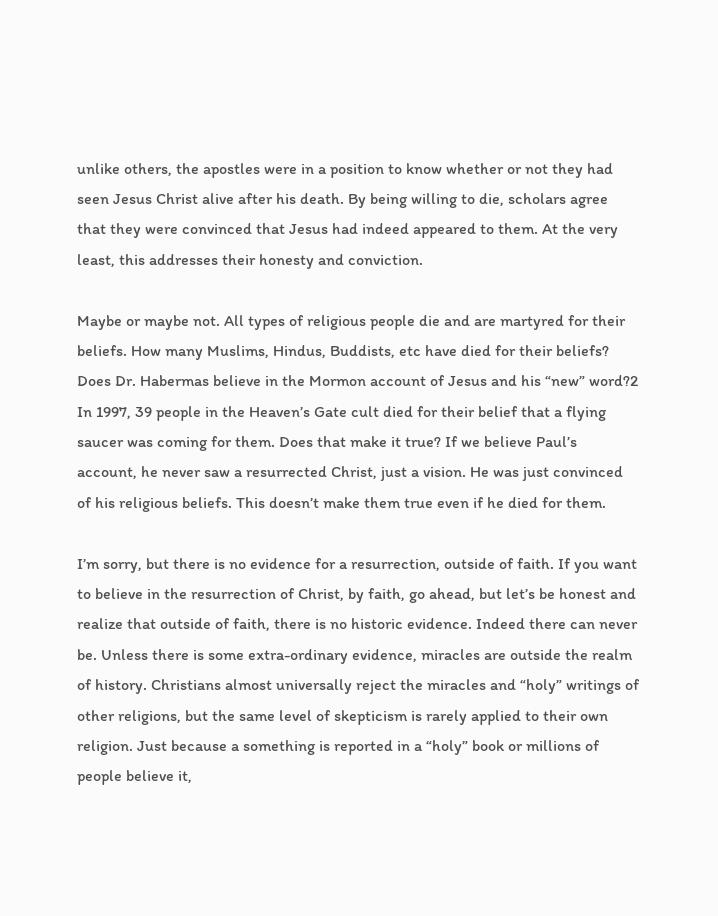unlike others, the apostles were in a position to know whether or not they had seen Jesus Christ alive after his death. By being willing to die, scholars agree that they were convinced that Jesus had indeed appeared to them. At the very least, this addresses their honesty and conviction.

Maybe or maybe not. All types of religious people die and are martyred for their beliefs. How many Muslims, Hindus, Buddists, etc have died for their beliefs? Does Dr. Habermas believe in the Mormon account of Jesus and his “new” word?2 In 1997, 39 people in the Heaven’s Gate cult died for their belief that a flying saucer was coming for them. Does that make it true? If we believe Paul’s account, he never saw a resurrected Christ, just a vision. He was just convinced of his religious beliefs. This doesn’t make them true even if he died for them.

I’m sorry, but there is no evidence for a resurrection, outside of faith. If you want to believe in the resurrection of Christ, by faith, go ahead, but let’s be honest and realize that outside of faith, there is no historic evidence. Indeed there can never be. Unless there is some extra-ordinary evidence, miracles are outside the realm of history. Christians almost universally reject the miracles and “holy” writings of other religions, but the same level of skepticism is rarely applied to their own religion. Just because a something is reported in a “holy” book or millions of people believe it,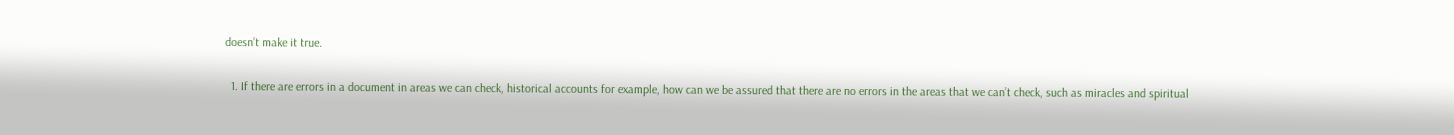doesn’t make it true.

  1. If there are errors in a document in areas we can check, historical accounts for example, how can we be assured that there are no errors in the areas that we can’t check, such as miracles and spiritual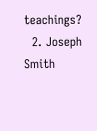teachings?
  2. Joseph Smith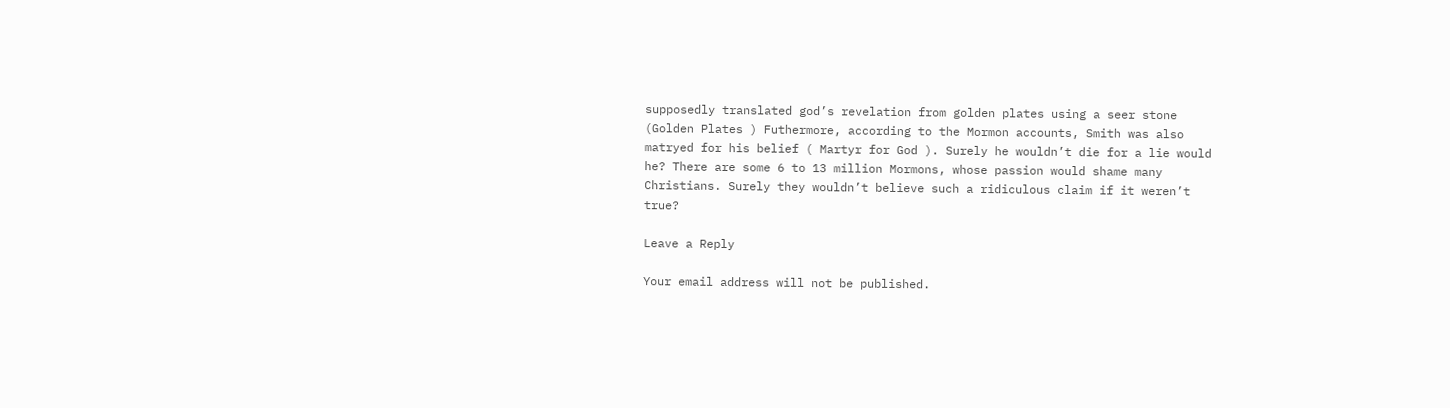supposedly translated god’s revelation from golden plates using a seer stone (Golden Plates ) Futhermore, according to the Mormon accounts, Smith was also matryed for his belief ( Martyr for God ). Surely he wouldn’t die for a lie would he? There are some 6 to 13 million Mormons, whose passion would shame many Christians. Surely they wouldn’t believe such a ridiculous claim if it weren’t true?

Leave a Reply

Your email address will not be published.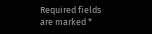Required fields are marked *